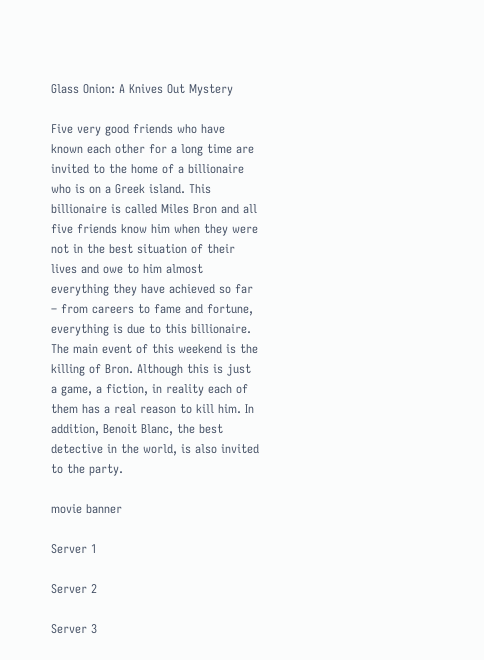Glass Onion: A Knives Out Mystery

Five very good friends who have known each other for a long time are invited to the home of a billionaire who is on a Greek island. This billionaire is called Miles Bron and all five friends know him when they were not in the best situation of their lives and owe to him almost everything they have achieved so far – from careers to fame and fortune, everything is due to this billionaire. The main event of this weekend is the killing of Bron. Although this is just a game, a fiction, in reality each of them has a real reason to kill him. In addition, Benoit Blanc, the best detective in the world, is also invited to the party.

movie banner

Server 1

Server 2

Server 3